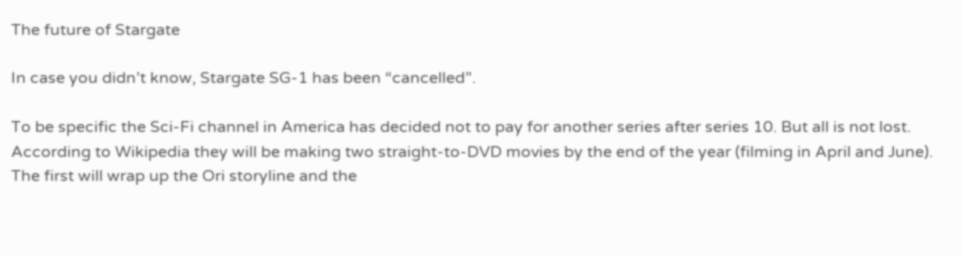The future of Stargate

In case you didn’t know, Stargate SG-1 has been “cancelled”.

To be specific the Sci-Fi channel in America has decided not to pay for another series after series 10. But all is not lost. According to Wikipedia they will be making two straight-to-DVD movies by the end of the year (filming in April and June). The first will wrap up the Ori storyline and the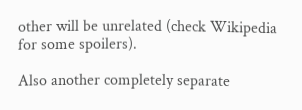other will be unrelated (check Wikipedia for some spoilers).

Also another completely separate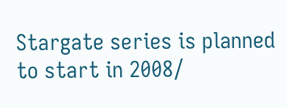Stargate series is planned to start in 2008/